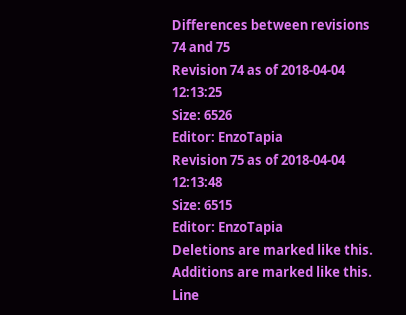Differences between revisions 74 and 75
Revision 74 as of 2018-04-04 12:13:25
Size: 6526
Editor: EnzoTapia
Revision 75 as of 2018-04-04 12:13:48
Size: 6515
Editor: EnzoTapia
Deletions are marked like this. Additions are marked like this.
Line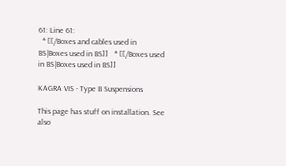61: Line 61:
  * [[/Boxes and cables used in BS|Boxes used in BS]]   * [[/Boxes used in BS|Boxes used in BS]]

KAGRA VIS - Type B Suspensions

This page has stuff on installation. See also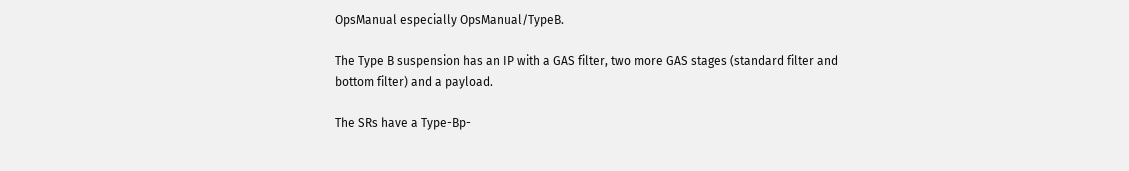OpsManual especially OpsManual/TypeB.

The Type B suspension has an IP with a GAS filter, two more GAS stages (standard filter and bottom filter) and a payload.

The SRs have a Type-Bp-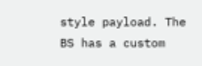style payload. The BS has a custom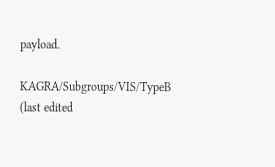payload.

KAGRA/Subgroups/VIS/TypeB (last edited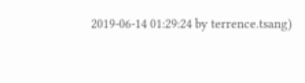2019-06-14 01:29:24 by terrence.tsang)